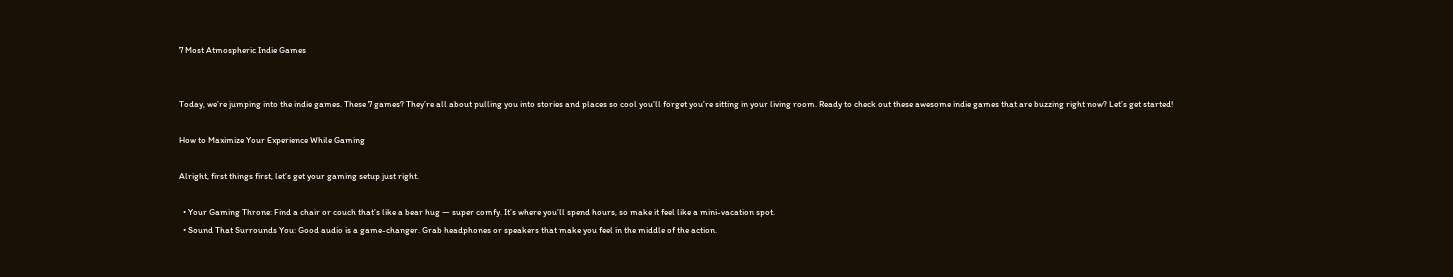7 Most Atmospheric Indie Games


Today, we’re jumping into the indie games. These 7 games? They’re all about pulling you into stories and places so cool you’ll forget you’re sitting in your living room. Ready to check out these awesome indie games that are buzzing right now? Let’s get started!

How to Maximize Your Experience While Gaming

Alright, first things first, let’s get your gaming setup just right.

  • Your Gaming Throne: Find a chair or couch that’s like a bear hug — super comfy. It’s where you’ll spend hours, so make it feel like a mini-vacation spot.
  • Sound That Surrounds You: Good audio is a game-changer. Grab headphones or speakers that make you feel in the middle of the action.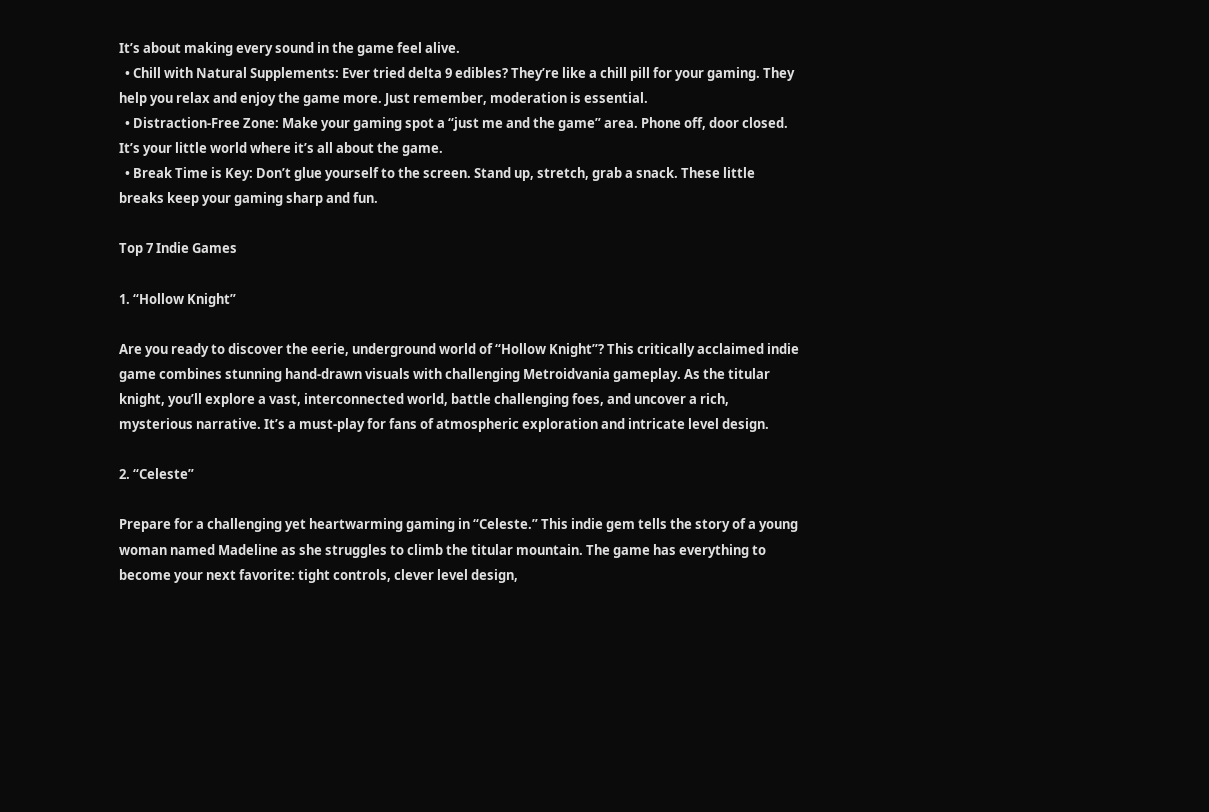It’s about making every sound in the game feel alive.
  • Chill with Natural Supplements: Ever tried delta 9 edibles? They’re like a chill pill for your gaming. They help you relax and enjoy the game more. Just remember, moderation is essential.
  • Distraction-Free Zone: Make your gaming spot a “just me and the game” area. Phone off, door closed. It’s your little world where it’s all about the game.
  • Break Time is Key: Don’t glue yourself to the screen. Stand up, stretch, grab a snack. These little breaks keep your gaming sharp and fun.

Top 7 Indie Games

1. “Hollow Knight”

Are you ready to discover the eerie, underground world of “Hollow Knight”? This critically acclaimed indie game combines stunning hand-drawn visuals with challenging Metroidvania gameplay. As the titular knight, you’ll explore a vast, interconnected world, battle challenging foes, and uncover a rich, mysterious narrative. It’s a must-play for fans of atmospheric exploration and intricate level design.

2. “Celeste”

Prepare for a challenging yet heartwarming gaming in “Celeste.” This indie gem tells the story of a young woman named Madeline as she struggles to climb the titular mountain. The game has everything to become your next favorite: tight controls, clever level design,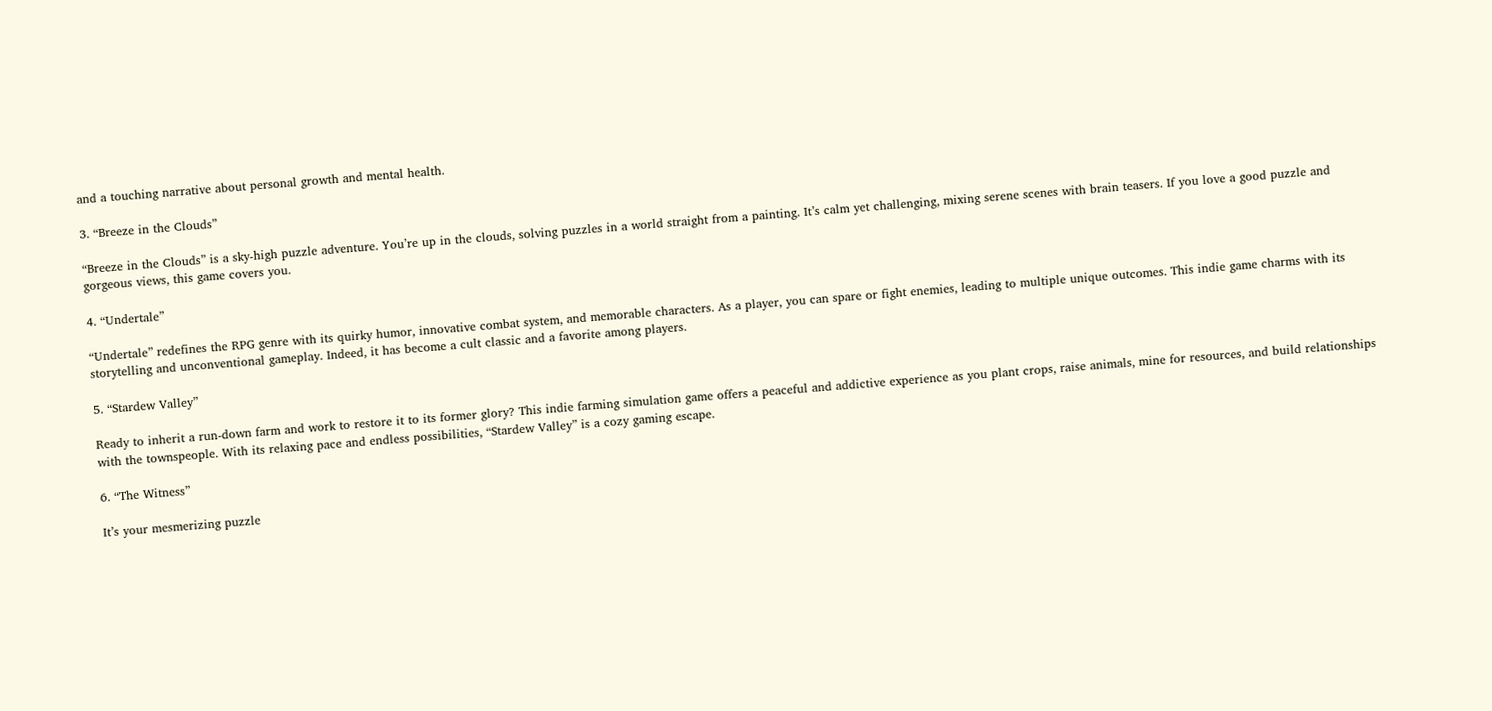and a touching narrative about personal growth and mental health.

3. “Breeze in the Clouds”

“Breeze in the Clouds” is a sky-high puzzle adventure. You’re up in the clouds, solving puzzles in a world straight from a painting. It’s calm yet challenging, mixing serene scenes with brain teasers. If you love a good puzzle and gorgeous views, this game covers you.

4. “Undertale”

“Undertale” redefines the RPG genre with its quirky humor, innovative combat system, and memorable characters. As a player, you can spare or fight enemies, leading to multiple unique outcomes. This indie game charms with its storytelling and unconventional gameplay. Indeed, it has become a cult classic and a favorite among players.

5. “Stardew Valley”

Ready to inherit a run-down farm and work to restore it to its former glory? This indie farming simulation game offers a peaceful and addictive experience as you plant crops, raise animals, mine for resources, and build relationships with the townspeople. With its relaxing pace and endless possibilities, “Stardew Valley” is a cozy gaming escape.

6. “The Witness”

It’s your mesmerizing puzzle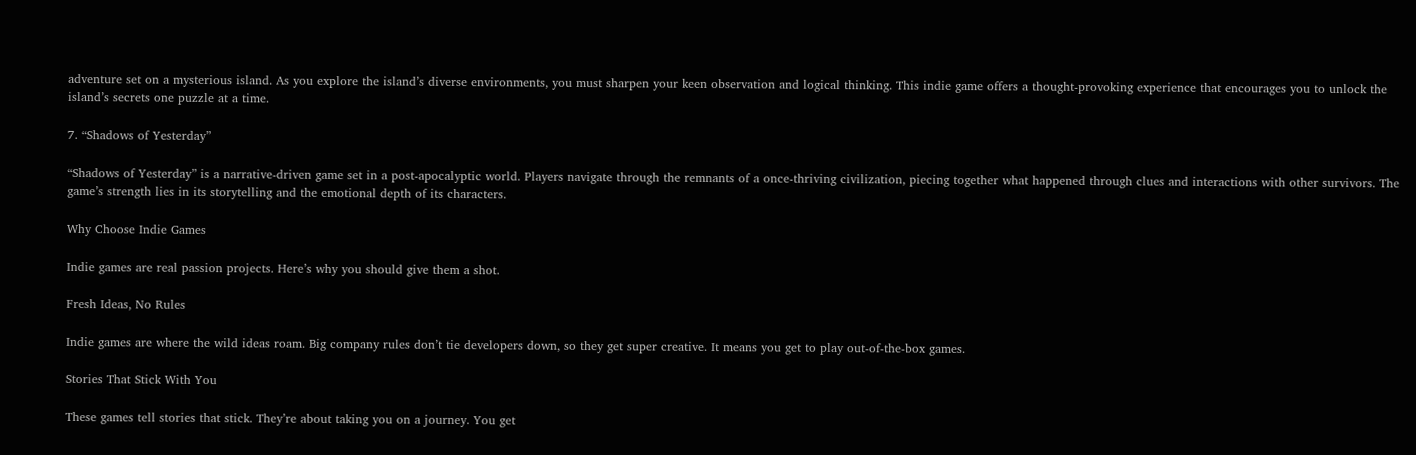adventure set on a mysterious island. As you explore the island’s diverse environments, you must sharpen your keen observation and logical thinking. This indie game offers a thought-provoking experience that encourages you to unlock the island’s secrets one puzzle at a time.

7. “Shadows of Yesterday”

“Shadows of Yesterday” is a narrative-driven game set in a post-apocalyptic world. Players navigate through the remnants of a once-thriving civilization, piecing together what happened through clues and interactions with other survivors. The game’s strength lies in its storytelling and the emotional depth of its characters.

Why Choose Indie Games

Indie games are real passion projects. Here’s why you should give them a shot.

Fresh Ideas, No Rules

Indie games are where the wild ideas roam. Big company rules don’t tie developers down, so they get super creative. It means you get to play out-of-the-box games.

Stories That Stick With You

These games tell stories that stick. They’re about taking you on a journey. You get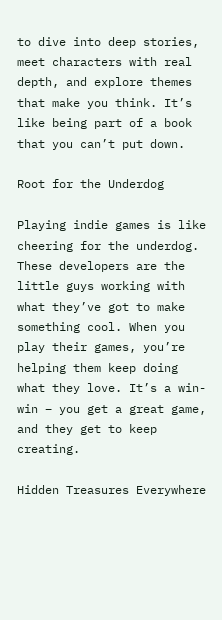to dive into deep stories, meet characters with real depth, and explore themes that make you think. It’s like being part of a book that you can’t put down.

Root for the Underdog

Playing indie games is like cheering for the underdog. These developers are the little guys working with what they’ve got to make something cool. When you play their games, you’re helping them keep doing what they love. It’s a win-win – you get a great game, and they get to keep creating.

Hidden Treasures Everywhere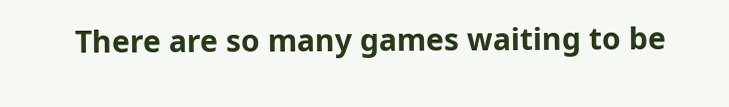There are so many games waiting to be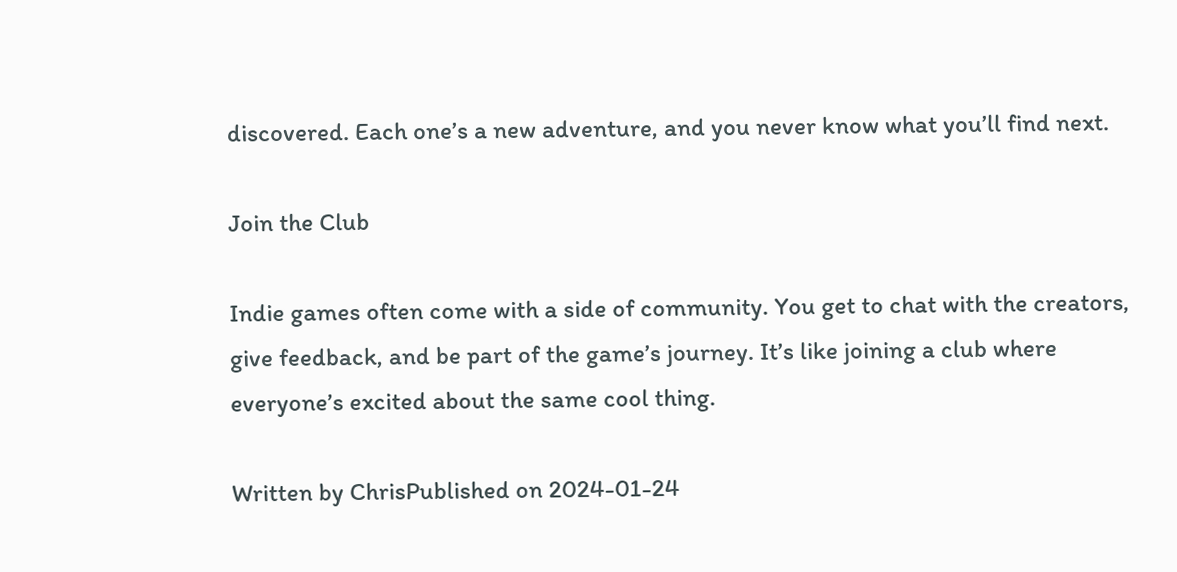discovered. Each one’s a new adventure, and you never know what you’ll find next.

Join the Club

Indie games often come with a side of community. You get to chat with the creators, give feedback, and be part of the game’s journey. It’s like joining a club where everyone’s excited about the same cool thing.

Written by ChrisPublished on 2024-01-24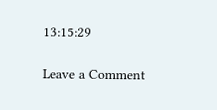13:15:29

Leave a Comment